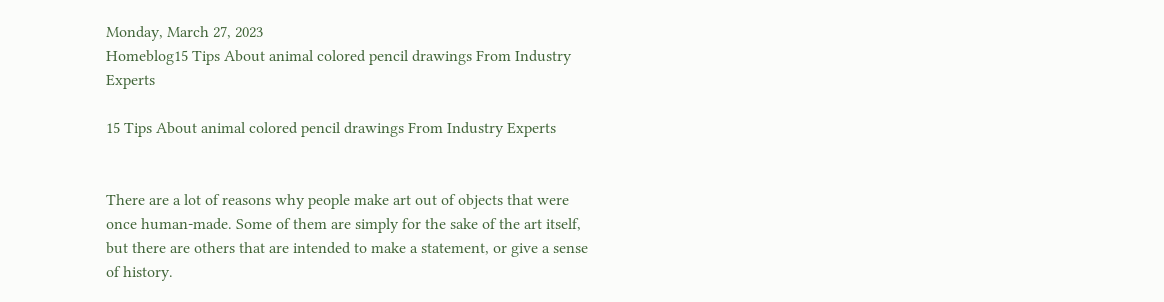Monday, March 27, 2023
Homeblog15 Tips About animal colored pencil drawings From Industry Experts

15 Tips About animal colored pencil drawings From Industry Experts


There are a lot of reasons why people make art out of objects that were once human-made. Some of them are simply for the sake of the art itself, but there are others that are intended to make a statement, or give a sense of history.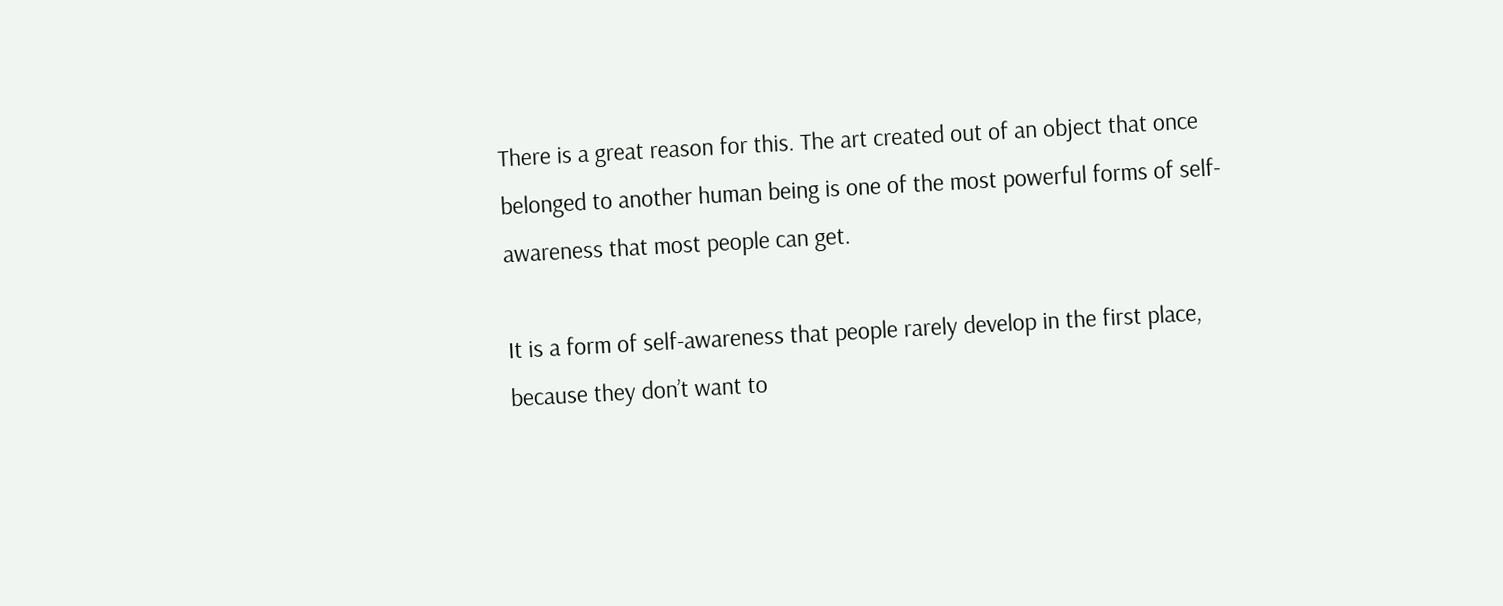There is a great reason for this. The art created out of an object that once belonged to another human being is one of the most powerful forms of self-awareness that most people can get.

It is a form of self-awareness that people rarely develop in the first place, because they don’t want to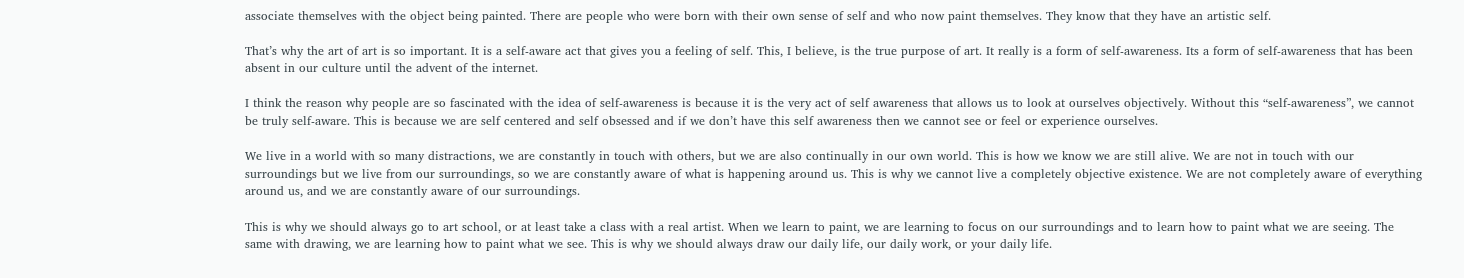associate themselves with the object being painted. There are people who were born with their own sense of self and who now paint themselves. They know that they have an artistic self.

That’s why the art of art is so important. It is a self-aware act that gives you a feeling of self. This, I believe, is the true purpose of art. It really is a form of self-awareness. Its a form of self-awareness that has been absent in our culture until the advent of the internet.

I think the reason why people are so fascinated with the idea of self-awareness is because it is the very act of self awareness that allows us to look at ourselves objectively. Without this “self-awareness”, we cannot be truly self-aware. This is because we are self centered and self obsessed and if we don’t have this self awareness then we cannot see or feel or experience ourselves.

We live in a world with so many distractions, we are constantly in touch with others, but we are also continually in our own world. This is how we know we are still alive. We are not in touch with our surroundings but we live from our surroundings, so we are constantly aware of what is happening around us. This is why we cannot live a completely objective existence. We are not completely aware of everything around us, and we are constantly aware of our surroundings.

This is why we should always go to art school, or at least take a class with a real artist. When we learn to paint, we are learning to focus on our surroundings and to learn how to paint what we are seeing. The same with drawing, we are learning how to paint what we see. This is why we should always draw our daily life, our daily work, or your daily life.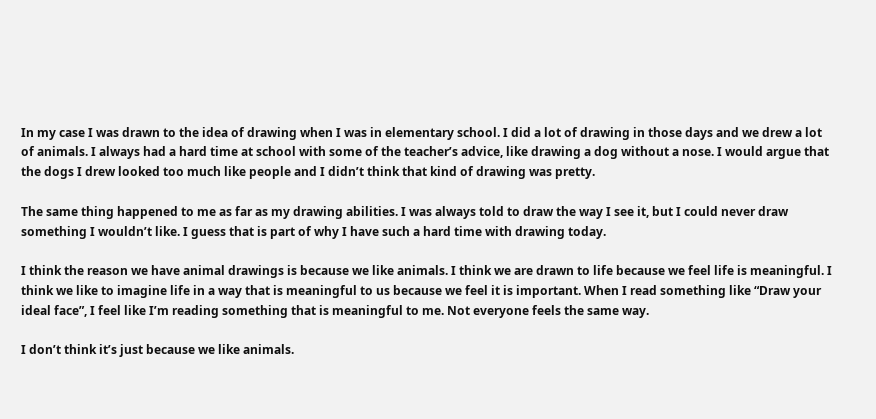In my case I was drawn to the idea of drawing when I was in elementary school. I did a lot of drawing in those days and we drew a lot of animals. I always had a hard time at school with some of the teacher’s advice, like drawing a dog without a nose. I would argue that the dogs I drew looked too much like people and I didn’t think that kind of drawing was pretty.

The same thing happened to me as far as my drawing abilities. I was always told to draw the way I see it, but I could never draw something I wouldn’t like. I guess that is part of why I have such a hard time with drawing today.

I think the reason we have animal drawings is because we like animals. I think we are drawn to life because we feel life is meaningful. I think we like to imagine life in a way that is meaningful to us because we feel it is important. When I read something like “Draw your ideal face”, I feel like I’m reading something that is meaningful to me. Not everyone feels the same way.

I don’t think it’s just because we like animals.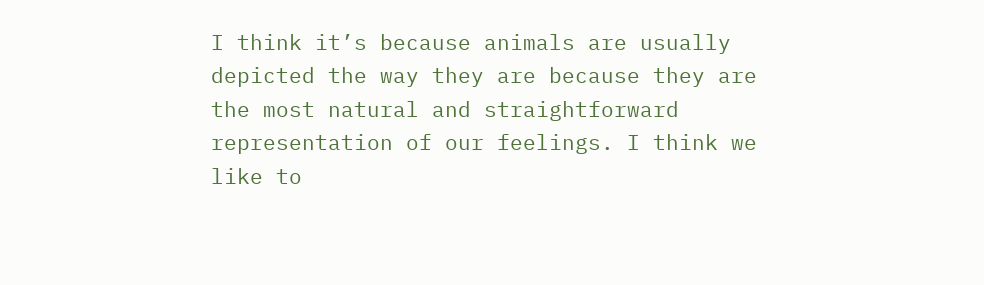I think it’s because animals are usually depicted the way they are because they are the most natural and straightforward representation of our feelings. I think we like to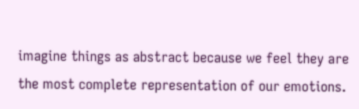imagine things as abstract because we feel they are the most complete representation of our emotions.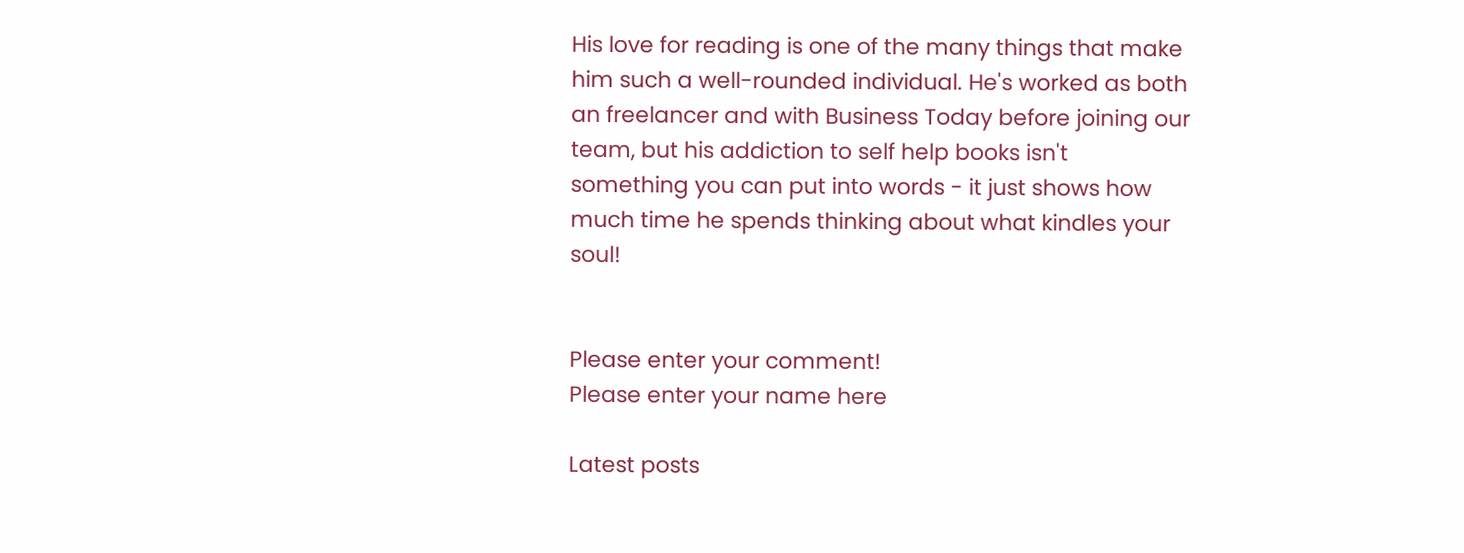His love for reading is one of the many things that make him such a well-rounded individual. He's worked as both an freelancer and with Business Today before joining our team, but his addiction to self help books isn't something you can put into words - it just shows how much time he spends thinking about what kindles your soul!


Please enter your comment!
Please enter your name here

Latest posts